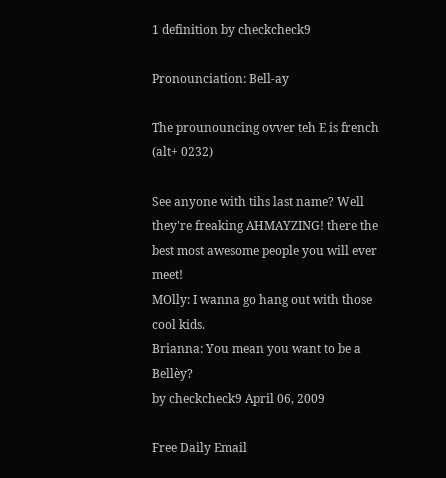1 definition by checkcheck9

Pronounciation: Bell-ay

The prounouncing ovver teh E is french (alt+ 0232)

See anyone with tihs last name? Well they're freaking AHMAYZING! there the best most awesome people you will ever meet!
MOlly: I wanna go hang out with those cool kids.
Brianna: You mean you want to be a Bellèy?
by checkcheck9 April 06, 2009

Free Daily Email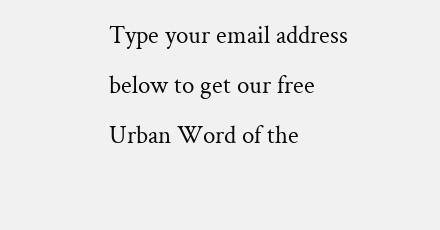Type your email address below to get our free Urban Word of the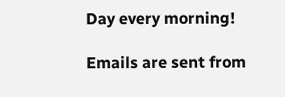Day every morning!

Emails are sent from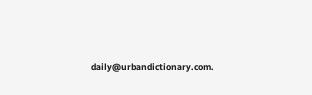daily@urbandictionary.com.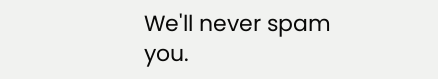We'll never spam you.